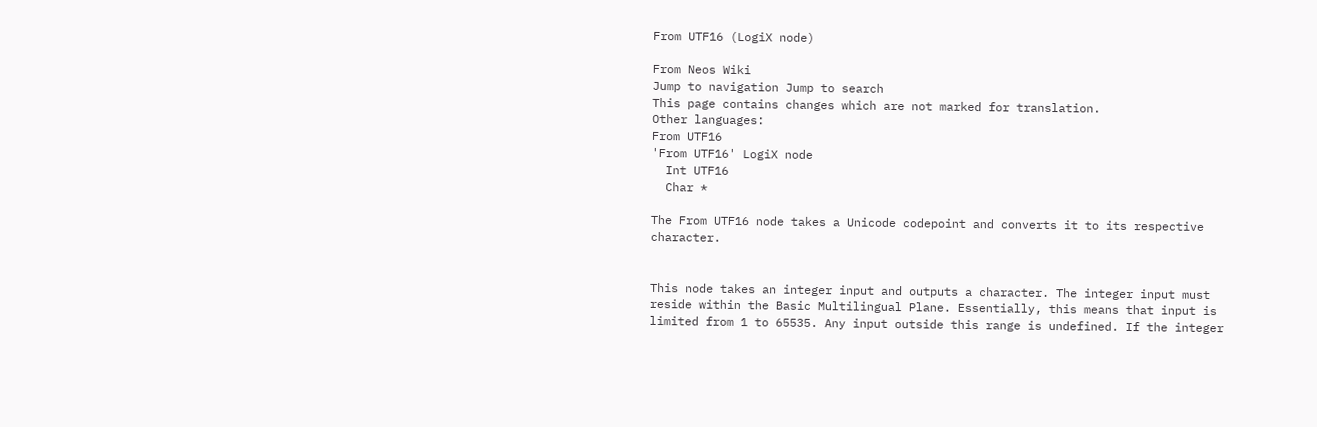From UTF16 (LogiX node)

From Neos Wiki
Jump to navigation Jump to search
This page contains changes which are not marked for translation.
Other languages:
From UTF16
'From UTF16' LogiX node
  Int UTF16
  Char *

The From UTF16 node takes a Unicode codepoint and converts it to its respective character.


This node takes an integer input and outputs a character. The integer input must reside within the Basic Multilingual Plane. Essentially, this means that input is limited from 1 to 65535. Any input outside this range is undefined. If the integer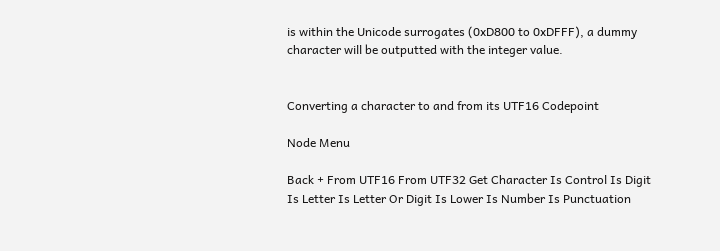is within the Unicode surrogates (0xD800 to 0xDFFF), a dummy character will be outputted with the integer value.


Converting a character to and from its UTF16 Codepoint

Node Menu

Back + From UTF16 From UTF32 Get Character Is Control Is Digit
Is Letter Is Letter Or Digit Is Lower Is Number Is Punctuation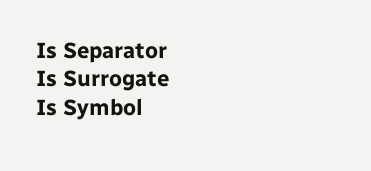Is Separator Is Surrogate
Is Symbol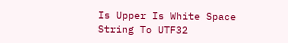Is Upper Is White Space String To UTF32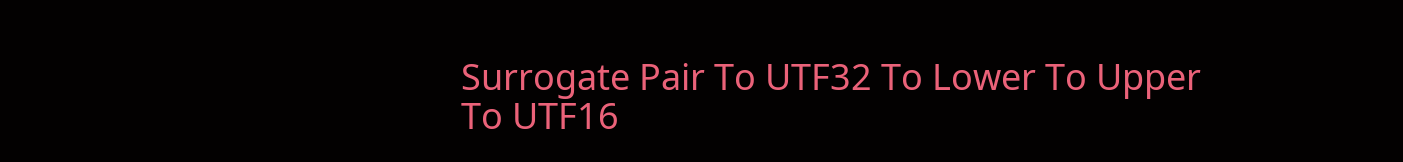Surrogate Pair To UTF32 To Lower To Upper
To UTF16